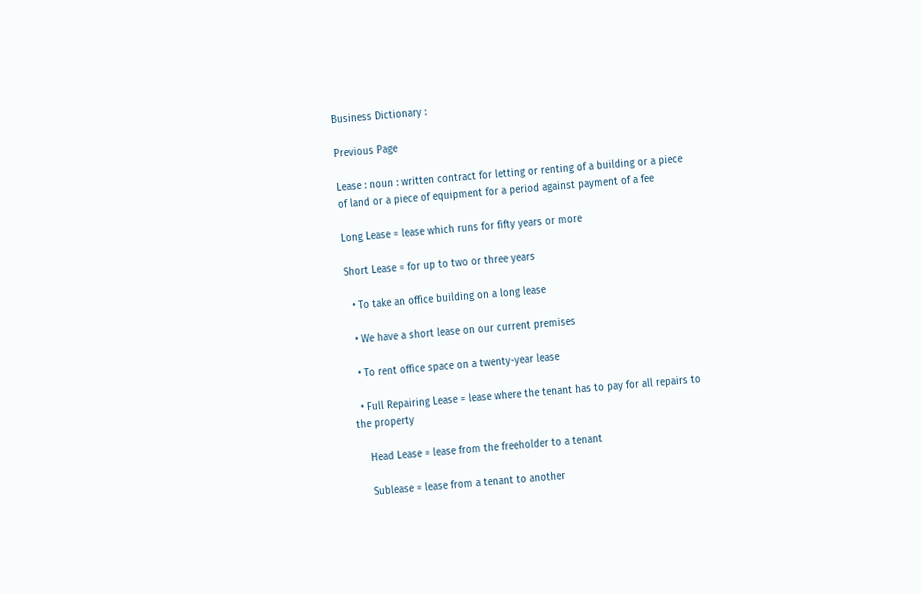Business Dictionary :

Previous Page

Lease : noun : written contract for letting or renting of a building or a piece of land or a piece of equipment for a period against payment of a fee

Long Lease = lease which runs for fifty years or more

Short Lease = for up to two or three years

  • To take an office building on a long lease

  • We have a short lease on our current premises

  • To rent office space on a twenty-year lease

  • Full Repairing Lease = lease where the tenant has to pay for all repairs to the property

    Head Lease = lease from the freeholder to a tenant

    Sublease = lease from a tenant to another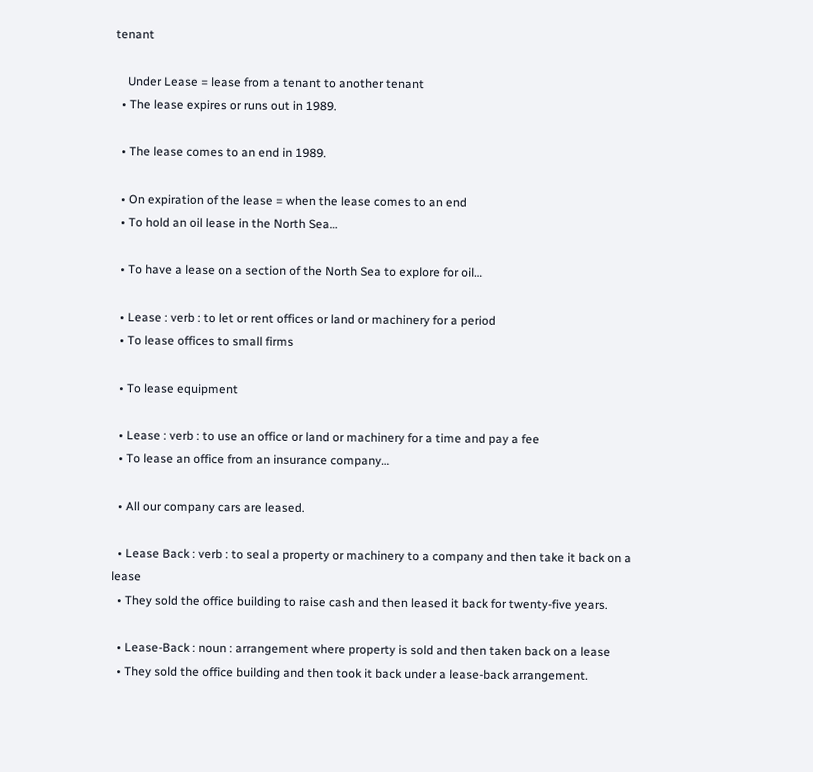tenant

    Under Lease = lease from a tenant to another tenant
  • The lease expires or runs out in 1989.

  • The lease comes to an end in 1989.

  • On expiration of the lease = when the lease comes to an end
  • To hold an oil lease in the North Sea…

  • To have a lease on a section of the North Sea to explore for oil…

  • Lease : verb : to let or rent offices or land or machinery for a period
  • To lease offices to small firms

  • To lease equipment

  • Lease : verb : to use an office or land or machinery for a time and pay a fee
  • To lease an office from an insurance company…

  • All our company cars are leased.

  • Lease Back : verb : to seal a property or machinery to a company and then take it back on a lease
  • They sold the office building to raise cash and then leased it back for twenty-five years.

  • Lease-Back : noun : arrangement where property is sold and then taken back on a lease
  • They sold the office building and then took it back under a lease-back arrangement.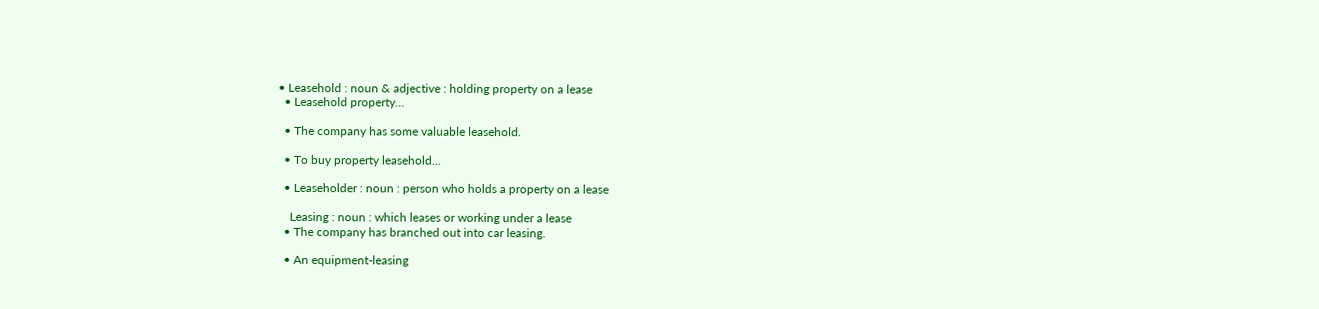• Leasehold : noun & adjective : holding property on a lease
  • Leasehold property…

  • The company has some valuable leasehold.

  • To buy property leasehold…

  • Leaseholder : noun : person who holds a property on a lease

    Leasing : noun : which leases or working under a lease
  • The company has branched out into car leasing.

  • An equipment-leasing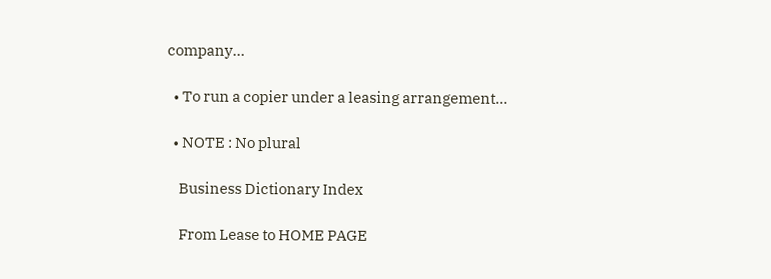company…

  • To run a copier under a leasing arrangement…

  • NOTE : No plural

    Business Dictionary Index

    From Lease to HOME PAGE